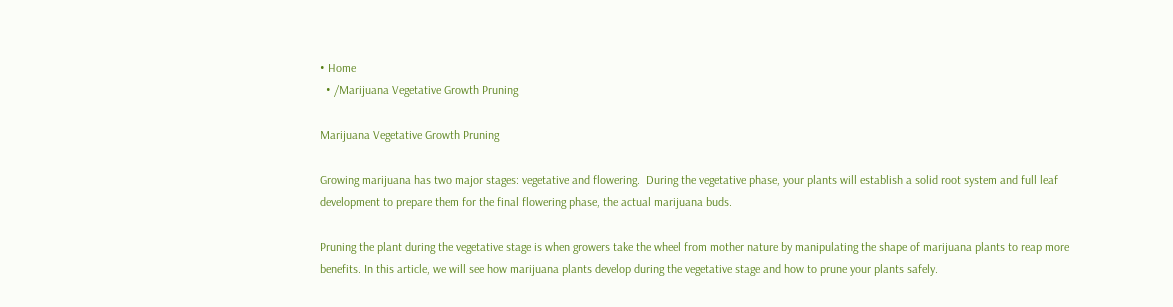• Home
  • /Marijuana Vegetative Growth Pruning

Marijuana Vegetative Growth Pruning

Growing marijuana has two major stages: vegetative and flowering.  During the vegetative phase, your plants will establish a solid root system and full leaf development to prepare them for the final flowering phase, the actual marijuana buds.

Pruning the plant during the vegetative stage is when growers take the wheel from mother nature by manipulating the shape of marijuana plants to reap more benefits. In this article, we will see how marijuana plants develop during the vegetative stage and how to prune your plants safely.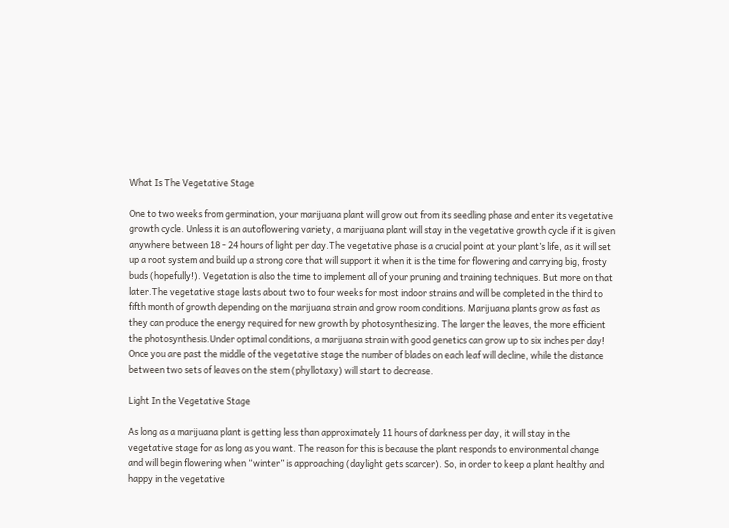What Is The Vegetative Stage

One to two weeks from germination, your marijuana plant will grow out from its seedling phase and enter its vegetative growth cycle. Unless it is an autoflowering variety, a marijuana plant will stay in the vegetative growth cycle if it is given anywhere between 18 - 24 hours of light per day.The vegetative phase is a crucial point at your plant’s life, as it will set up a root system and build up a strong core that will support it when it is the time for flowering and carrying big, frosty buds (hopefully!). Vegetation is also the time to implement all of your pruning and training techniques. But more on that later.The vegetative stage lasts about two to four weeks for most indoor strains and will be completed in the third to fifth month of growth depending on the marijuana strain and grow room conditions. Marijuana plants grow as fast as they can produce the energy required for new growth by photosynthesizing. The larger the leaves, the more efficient the photosynthesis.Under optimal conditions, a marijuana strain with good genetics can grow up to six inches per day! Once you are past the middle of the vegetative stage the number of blades on each leaf will decline, while the distance between two sets of leaves on the stem (phyllotaxy) will start to decrease.

Light In the Vegetative Stage

As long as a marijuana plant is getting less than approximately 11 hours of darkness per day, it will stay in the vegetative stage for as long as you want. The reason for this is because the plant responds to environmental change and will begin flowering when “winter” is approaching (daylight gets scarcer). So, in order to keep a plant healthy and happy in the vegetative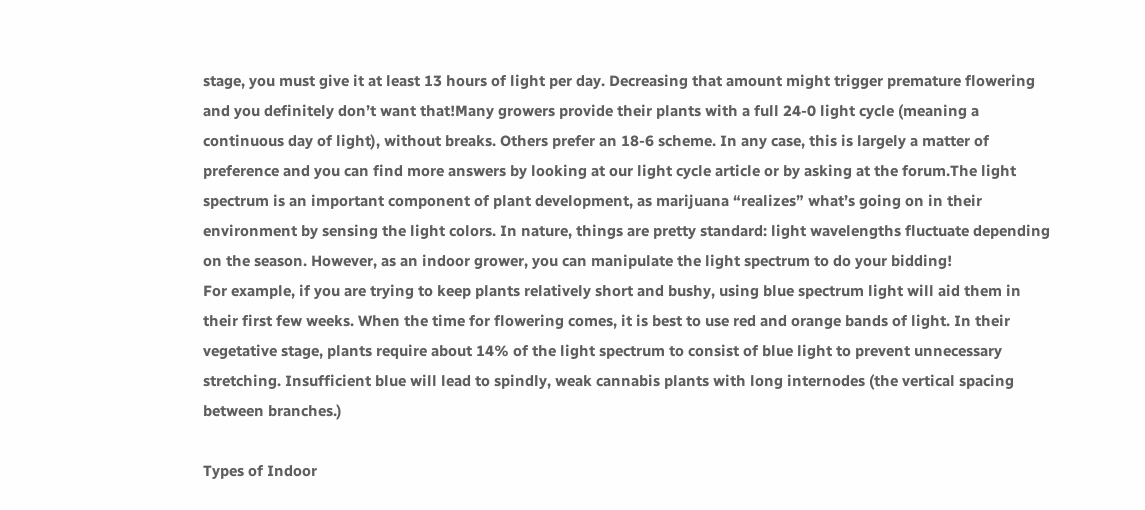stage, you must give it at least 13 hours of light per day. Decreasing that amount might trigger premature flowering and you definitely don’t want that!Many growers provide their plants with a full 24-0 light cycle (meaning a continuous day of light), without breaks. Others prefer an 18-6 scheme. In any case, this is largely a matter of preference and you can find more answers by looking at our light cycle article or by asking at the forum.The light spectrum is an important component of plant development, as marijuana “realizes” what’s going on in their environment by sensing the light colors. In nature, things are pretty standard: light wavelengths fluctuate depending on the season. However, as an indoor grower, you can manipulate the light spectrum to do your bidding!
For example, if you are trying to keep plants relatively short and bushy, using blue spectrum light will aid them in their first few weeks. When the time for flowering comes, it is best to use red and orange bands of light. In their vegetative stage, plants require about 14% of the light spectrum to consist of blue light to prevent unnecessary stretching. Insufficient blue will lead to spindly, weak cannabis plants with long internodes (the vertical spacing between branches.)

Types of Indoor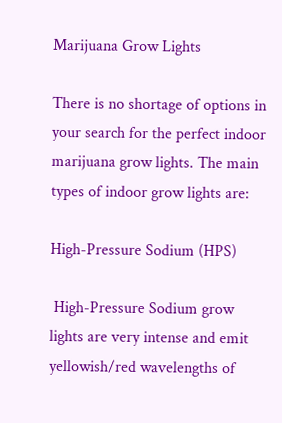Marijuana Grow Lights

There is no shortage of options in your search for the perfect indoor marijuana grow lights. The main types of indoor grow lights are:

High-Pressure Sodium (HPS)

 High-Pressure Sodium grow lights are very intense and emit yellowish/red wavelengths of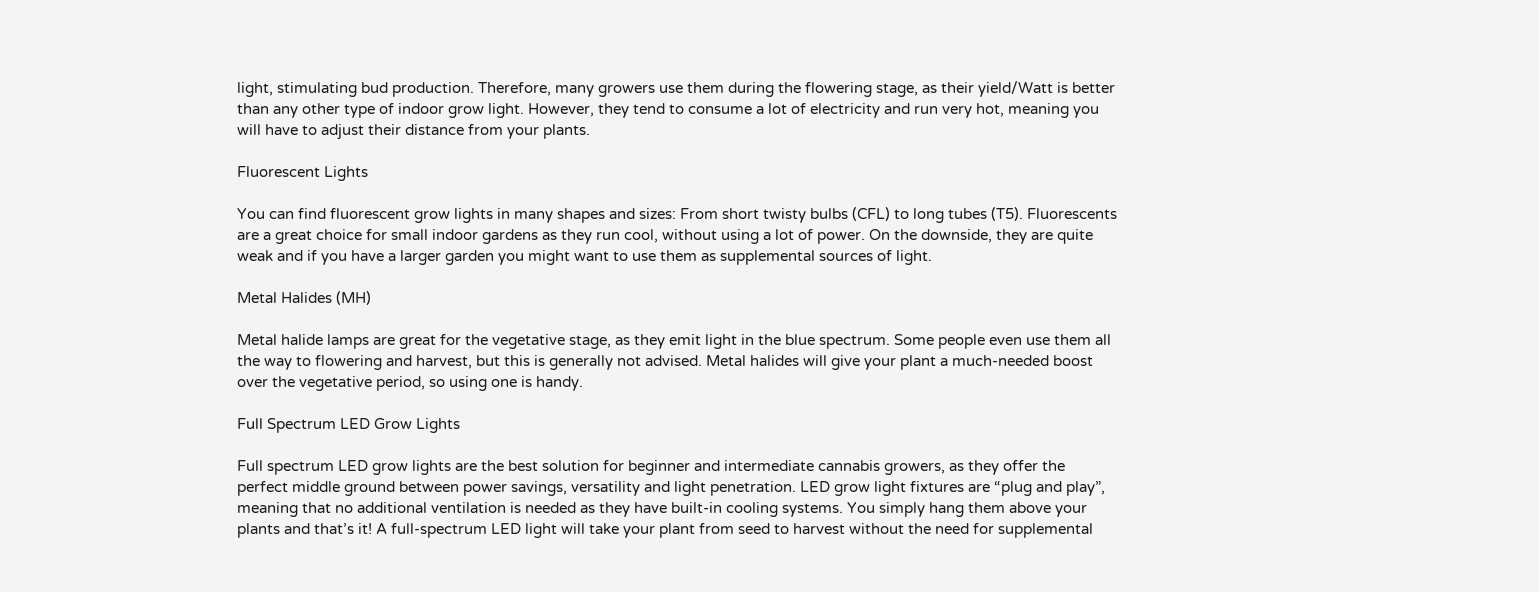light, stimulating bud production. Therefore, many growers use them during the flowering stage, as their yield/Watt is better than any other type of indoor grow light. However, they tend to consume a lot of electricity and run very hot, meaning you will have to adjust their distance from your plants.

Fluorescent Lights

You can find fluorescent grow lights in many shapes and sizes: From short twisty bulbs (CFL) to long tubes (T5). Fluorescents are a great choice for small indoor gardens as they run cool, without using a lot of power. On the downside, they are quite weak and if you have a larger garden you might want to use them as supplemental sources of light.

Metal Halides (MH)

Metal halide lamps are great for the vegetative stage, as they emit light in the blue spectrum. Some people even use them all the way to flowering and harvest, but this is generally not advised. Metal halides will give your plant a much-needed boost over the vegetative period, so using one is handy.

Full Spectrum LED Grow Lights

Full spectrum LED grow lights are the best solution for beginner and intermediate cannabis growers, as they offer the perfect middle ground between power savings, versatility and light penetration. LED grow light fixtures are “plug and play”, meaning that no additional ventilation is needed as they have built-in cooling systems. You simply hang them above your plants and that’s it! A full-spectrum LED light will take your plant from seed to harvest without the need for supplemental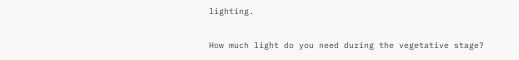lighting.

How much light do you need during the vegetative stage?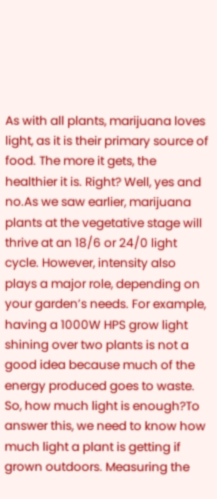As with all plants, marijuana loves light, as it is their primary source of food. The more it gets, the healthier it is. Right? Well, yes and no.As we saw earlier, marijuana plants at the vegetative stage will thrive at an 18/6 or 24/0 light cycle. However, intensity also plays a major role, depending on your garden’s needs. For example, having a 1000W HPS grow light shining over two plants is not a good idea because much of the energy produced goes to waste. So, how much light is enough?To answer this, we need to know how much light a plant is getting if grown outdoors. Measuring the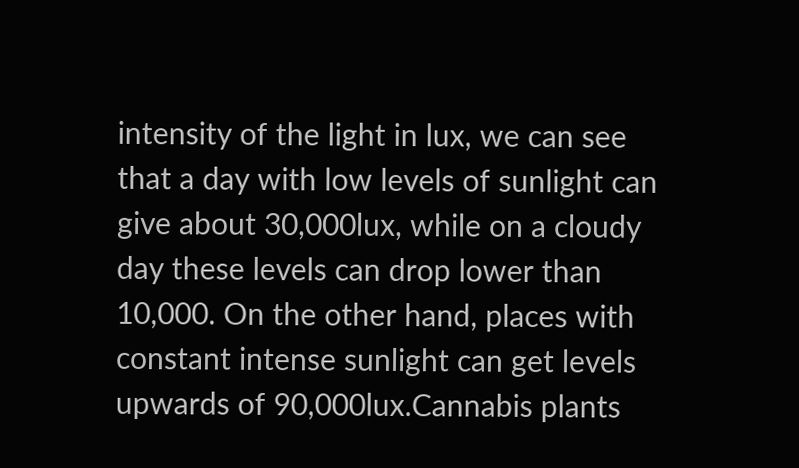intensity of the light in lux, we can see that a day with low levels of sunlight can give about 30,000lux, while on a cloudy day these levels can drop lower than 10,000. On the other hand, places with constant intense sunlight can get levels upwards of 90,000lux.Cannabis plants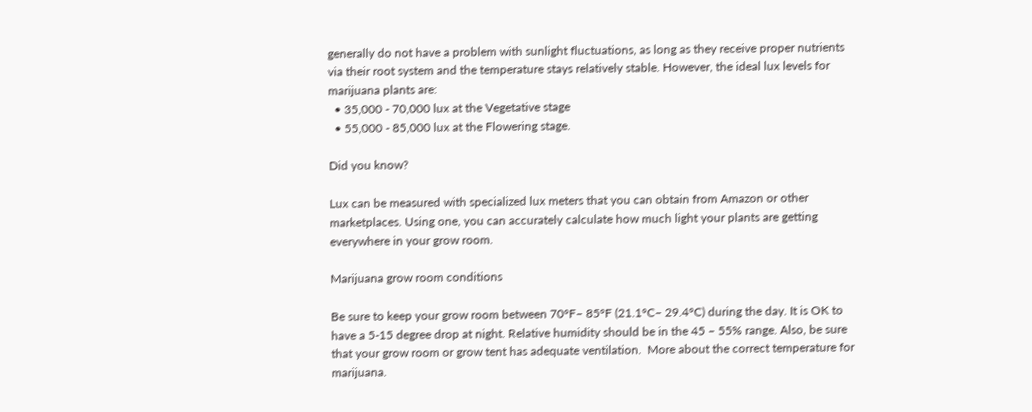generally do not have a problem with sunlight fluctuations, as long as they receive proper nutrients via their root system and the temperature stays relatively stable. However, the ideal lux levels for marijuana plants are:
  • 35,000 - 70,000 lux at the Vegetative stage
  • 55,000 - 85,000 lux at the Flowering stage.

Did you know?

Lux can be measured with specialized lux meters that you can obtain from Amazon or other marketplaces. Using one, you can accurately calculate how much light your plants are getting everywhere in your grow room.

Marijuana grow room conditions

Be sure to keep your grow room between 70°F– 85°F (21.1°C– 29.4°C) during the day. It is OK to have a 5-15 degree drop at night. Relative humidity should be in the 45 – 55% range. Also, be sure that your grow room or grow tent has adequate ventilation.  More about the correct temperature for marijuana.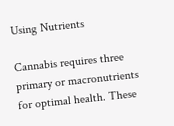Using Nutrients

Cannabis requires three primary or macronutrients for optimal health. These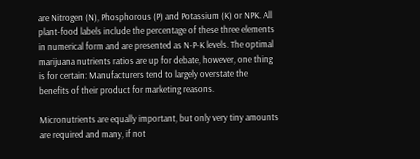are Nitrogen (N), Phosphorous (P) and Potassium (K) or NPK. All plant-food labels include the percentage of these three elements in numerical form and are presented as N-P-K levels. The optimal marijuana nutrients ratios are up for debate, however, one thing is for certain: Manufacturers tend to largely overstate the benefits of their product for marketing reasons.

Micronutrients are equally important, but only very tiny amounts are required and many, if not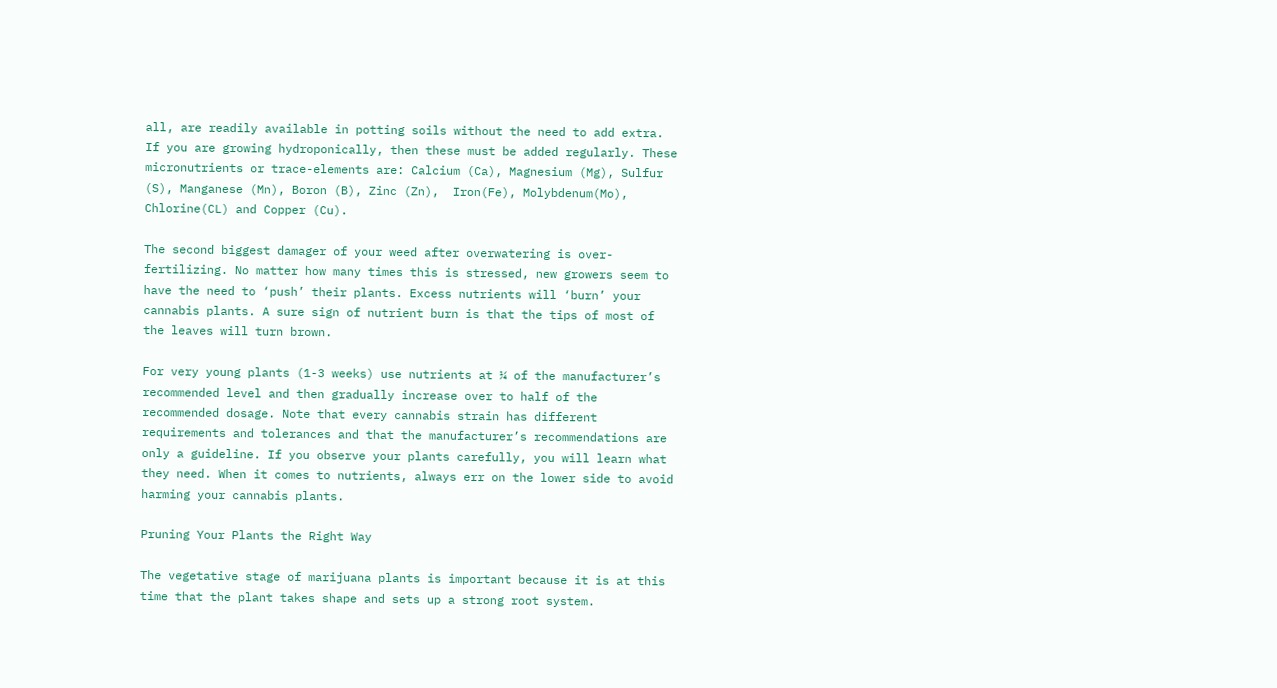all, are readily available in potting soils without the need to add extra. If you are growing hydroponically, then these must be added regularly. These micronutrients or trace-elements are: Calcium (Ca), Magnesium (Mg), Sulfur (S), Manganese (Mn), Boron (B), Zinc (Zn),  Iron(Fe), Molybdenum(Mo), Chlorine(CL) and Copper (Cu).

The second biggest damager of your weed after overwatering is over-fertilizing. No matter how many times this is stressed, new growers seem to have the need to ‘push’ their plants. Excess nutrients will ‘burn’ your cannabis plants. A sure sign of nutrient burn is that the tips of most of the leaves will turn brown.

For very young plants (1-3 weeks) use nutrients at ¼ of the manufacturer’s recommended level and then gradually increase over to half of the recommended dosage. Note that every cannabis strain has different requirements and tolerances and that the manufacturer’s recommendations are only a guideline. If you observe your plants carefully, you will learn what they need. When it comes to nutrients, always err on the lower side to avoid harming your cannabis plants.

Pruning Your Plants the Right Way

The vegetative stage of marijuana plants is important because it is at this time that the plant takes shape and sets up a strong root system.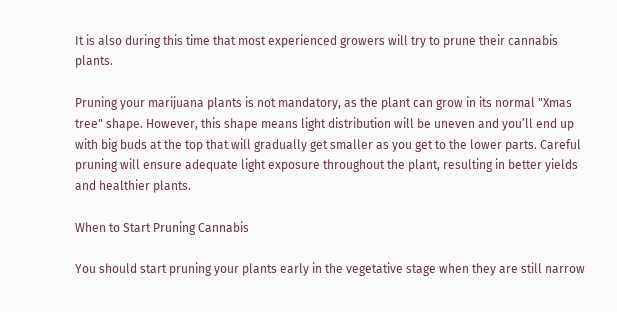It is also during this time that most experienced growers will try to prune their cannabis plants.

Pruning your marijuana plants is not mandatory, as the plant can grow in its normal "Xmas tree" shape. However, this shape means light distribution will be uneven and you’ll end up with big buds at the top that will gradually get smaller as you get to the lower parts. Careful pruning will ensure adequate light exposure throughout the plant, resulting in better yields and healthier plants.

When to Start Pruning Cannabis

You should start pruning your plants early in the vegetative stage when they are still narrow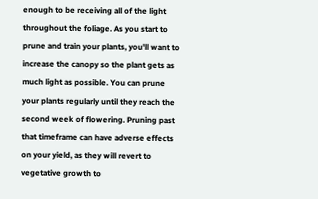enough to be receiving all of the light throughout the foliage. As you start to prune and train your plants, you'll want to increase the canopy so the plant gets as much light as possible. You can prune your plants regularly until they reach the second week of flowering. Pruning past that timeframe can have adverse effects on your yield, as they will revert to vegetative growth to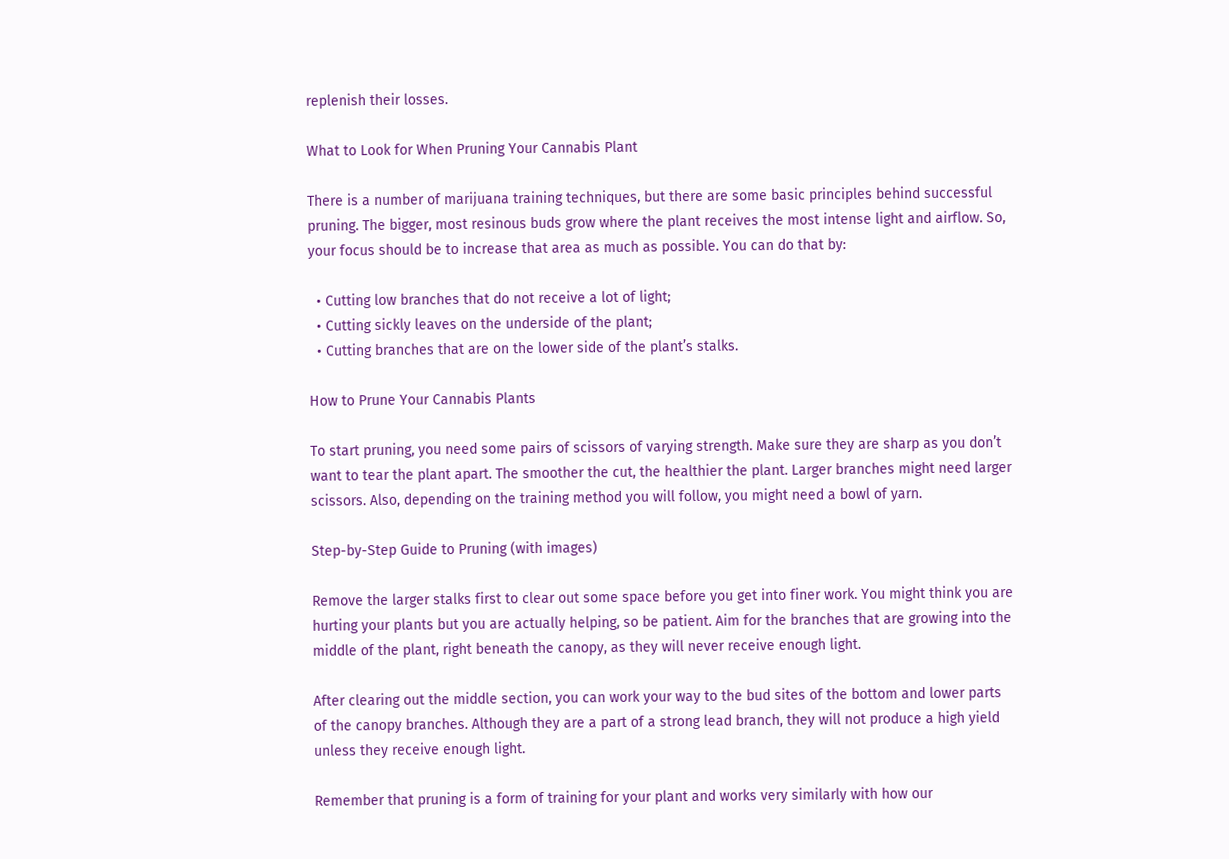replenish their losses.

What to Look for When Pruning Your Cannabis Plant

There is a number of marijuana training techniques, but there are some basic principles behind successful pruning. The bigger, most resinous buds grow where the plant receives the most intense light and airflow. So, your focus should be to increase that area as much as possible. You can do that by:

  • Cutting low branches that do not receive a lot of light;
  • Cutting sickly leaves on the underside of the plant;
  • Cutting branches that are on the lower side of the plant’s stalks.

How to Prune Your Cannabis Plants

To start pruning, you need some pairs of scissors of varying strength. Make sure they are sharp as you don’t want to tear the plant apart. The smoother the cut, the healthier the plant. Larger branches might need larger scissors. Also, depending on the training method you will follow, you might need a bowl of yarn.

Step-by-Step Guide to Pruning (with images)

Remove the larger stalks first to clear out some space before you get into finer work. You might think you are hurting your plants but you are actually helping, so be patient. Aim for the branches that are growing into the middle of the plant, right beneath the canopy, as they will never receive enough light.

After clearing out the middle section, you can work your way to the bud sites of the bottom and lower parts of the canopy branches. Although they are a part of a strong lead branch, they will not produce a high yield unless they receive enough light.

Remember that pruning is a form of training for your plant and works very similarly with how our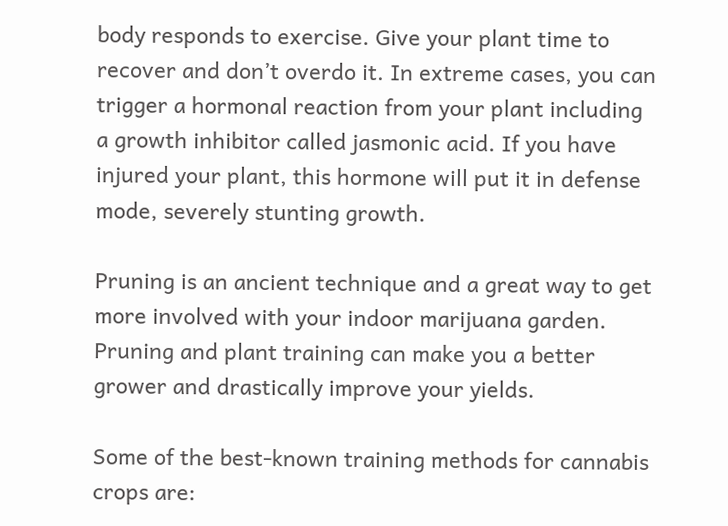body responds to exercise. Give your plant time to recover and don’t overdo it. In extreme cases, you can trigger a hormonal reaction from your plant including a growth inhibitor called jasmonic acid. If you have injured your plant, this hormone will put it in defense mode, severely stunting growth.

Pruning is an ancient technique and a great way to get more involved with your indoor marijuana garden. Pruning and plant training can make you a better grower and drastically improve your yields.

Some of the best-known training methods for cannabis crops are: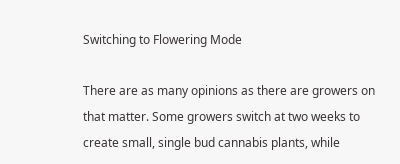Switching to Flowering Mode

There are as many opinions as there are growers on that matter. Some growers switch at two weeks to create small, single bud cannabis plants, while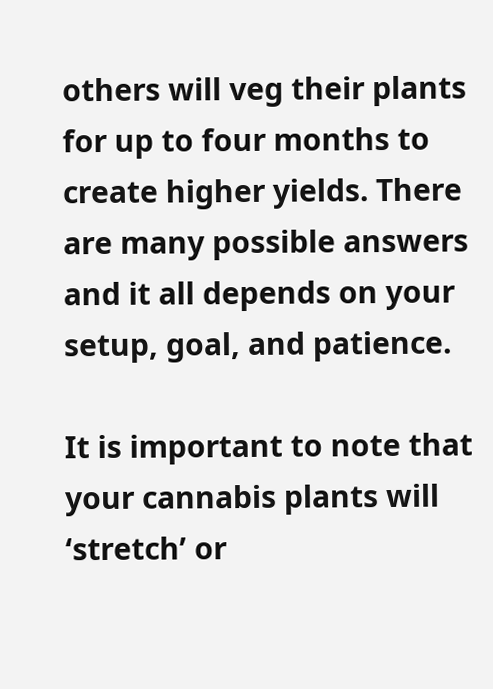others will veg their plants for up to four months to create higher yields. There are many possible answers and it all depends on your setup, goal, and patience.

It is important to note that your cannabis plants will ‘stretch’ or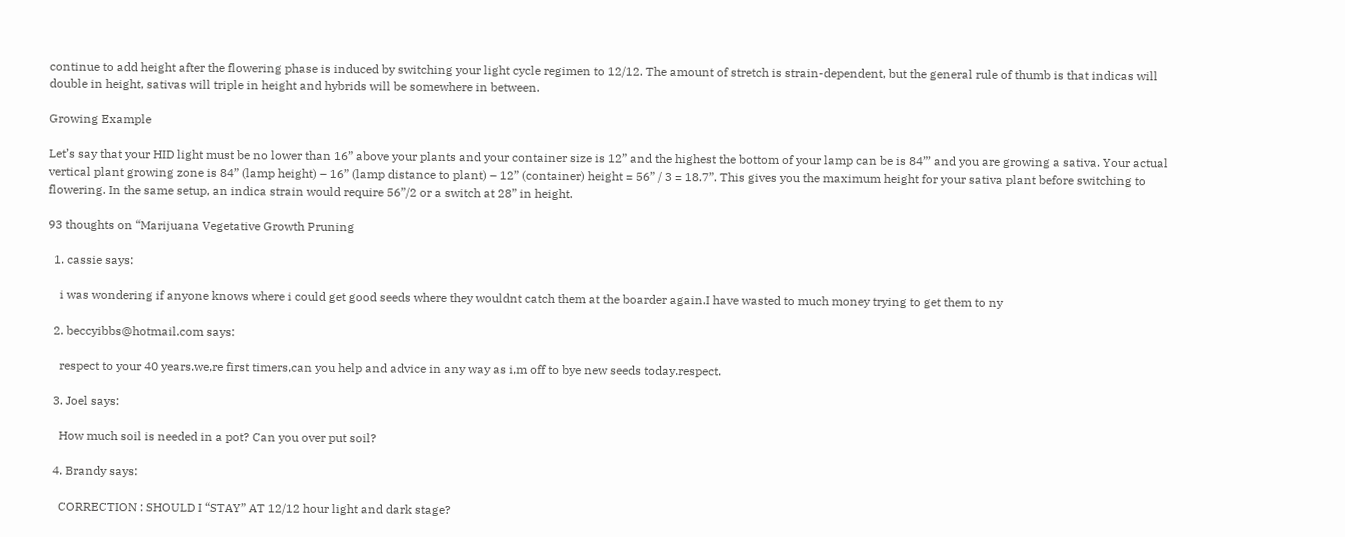continue to add height after the flowering phase is induced by switching your light cycle regimen to 12/12. The amount of stretch is strain-dependent, but the general rule of thumb is that indicas will double in height, sativas will triple in height and hybrids will be somewhere in between.

Growing Example

Let’s say that your HID light must be no lower than 16” above your plants and your container size is 12” and the highest the bottom of your lamp can be is 84”’ and you are growing a sativa. Your actual vertical plant growing zone is 84” (lamp height) – 16” (lamp distance to plant) – 12” (container) height = 56” / 3 = 18.7”. This gives you the maximum height for your sativa plant before switching to flowering. In the same setup, an indica strain would require 56”/2 or a switch at 28” in height.

93 thoughts on “Marijuana Vegetative Growth Pruning

  1. cassie says:

    i was wondering if anyone knows where i could get good seeds where they wouldnt catch them at the boarder again.I have wasted to much money trying to get them to ny

  2. beccyibbs@hotmail.com says:

    respect to your 40 years.we,re first timers,can you help and advice in any way as i,m off to bye new seeds today.respect.

  3. Joel says:

    How much soil is needed in a pot? Can you over put soil?

  4. Brandy says:

    CORRECTION : SHOULD I “STAY” AT 12/12 hour light and dark stage?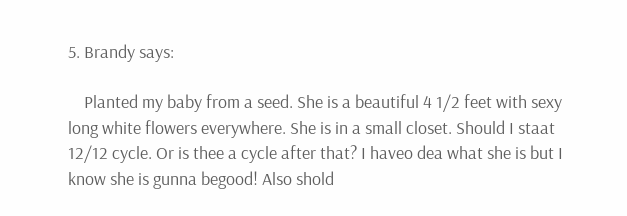5. Brandy says:

    Planted my baby from a seed. She is a beautiful 4 1/2 feet with sexy long white flowers everywhere. She is in a small closet. Should I staat 12/12 cycle. Or is thee a cycle after that? I haveo dea what she is but I know she is gunna begood! Also shold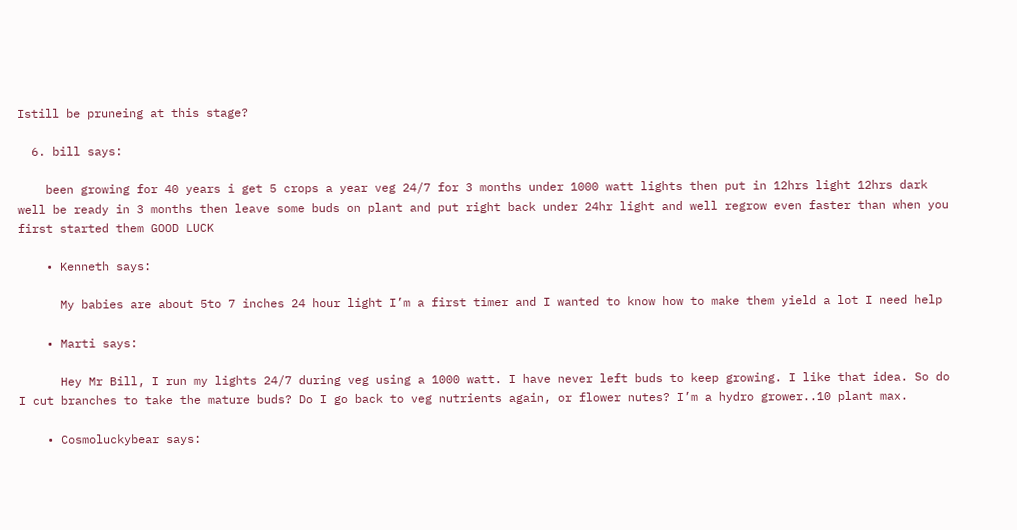Istill be pruneing at this stage?

  6. bill says:

    been growing for 40 years i get 5 crops a year veg 24/7 for 3 months under 1000 watt lights then put in 12hrs light 12hrs dark well be ready in 3 months then leave some buds on plant and put right back under 24hr light and well regrow even faster than when you first started them GOOD LUCK

    • Kenneth says:

      My babies are about 5to 7 inches 24 hour light I’m a first timer and I wanted to know how to make them yield a lot I need help

    • Marti says:

      Hey Mr Bill, I run my lights 24/7 during veg using a 1000 watt. I have never left buds to keep growing. I like that idea. So do I cut branches to take the mature buds? Do I go back to veg nutrients again, or flower nutes? I’m a hydro grower..10 plant max.

    • Cosmoluckybear says: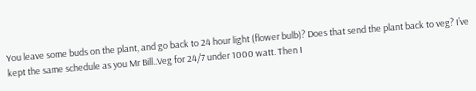You leave some buds on the plant, and go back to 24 hour light (flower bulb)? Does that send the plant back to veg? I’ve kept the same schedule as you Mr Bill..Veg for 24/7 under 1000 watt. Then I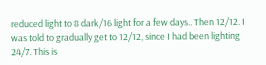reduced light to 8 dark/16 light for a few days.. Then 12/12. I was told to gradually get to 12/12, since I had been lighting 24/7. This is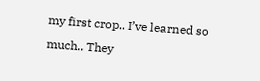my first crop.. I’ve learned so much.. They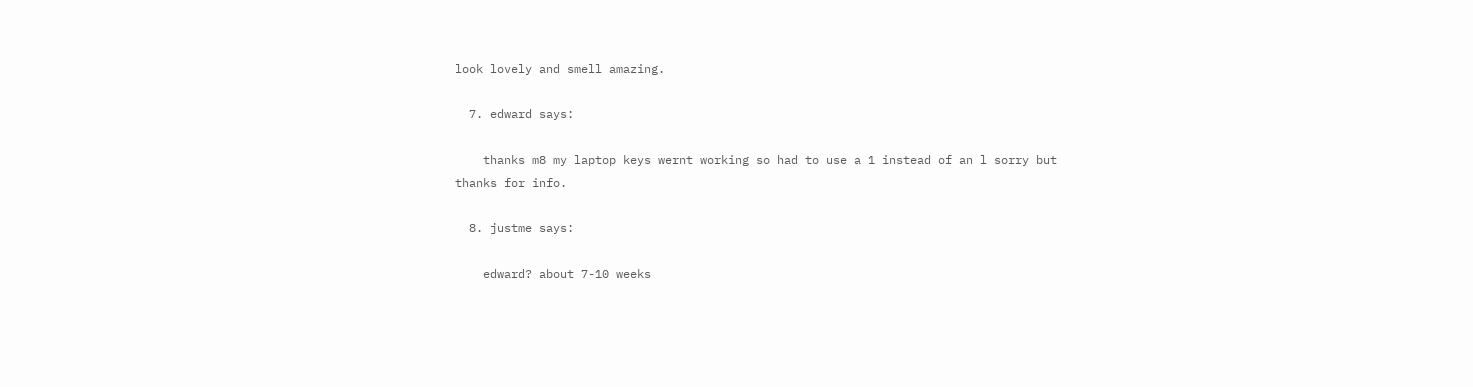look lovely and smell amazing.

  7. edward says:

    thanks m8 my laptop keys wernt working so had to use a 1 instead of an l sorry but thanks for info.

  8. justme says:

    edward? about 7-10 weeks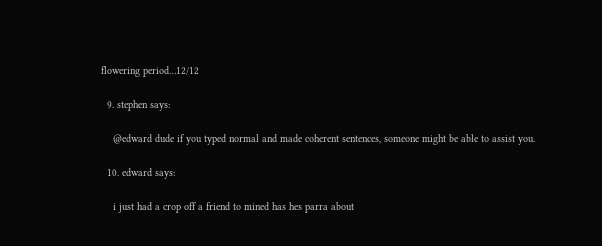flowering period…12/12

  9. stephen says:

    @edward dude if you typed normal and made coherent sentences, someone might be able to assist you.

  10. edward says:

    i just had a crop off a friend to mined has hes parra about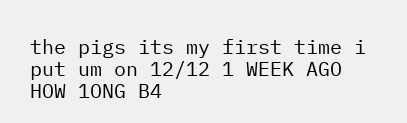the pigs its my first time i put um on 12/12 1 WEEK AGO HOW 1ONG B4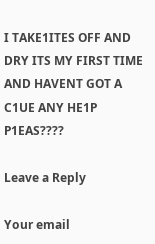I TAKE1ITES OFF AND DRY ITS MY FIRST TIME AND HAVENT GOT A C1UE ANY HE1P P1EAS????

Leave a Reply

Your email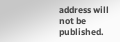address will not be published.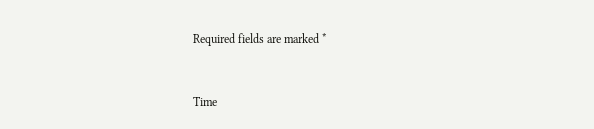Required fields are marked *


Time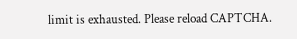limit is exhausted. Please reload CAPTCHA.